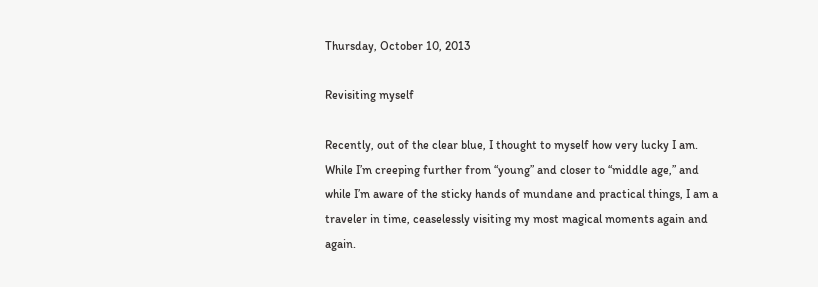Thursday, October 10, 2013

Revisiting myself

Recently, out of the clear blue, I thought to myself how very lucky I am.  While I’m creeping further from “young” and closer to “middle age,” and while I’m aware of the sticky hands of mundane and practical things, I am a traveler in time, ceaselessly visiting my most magical moments again and again.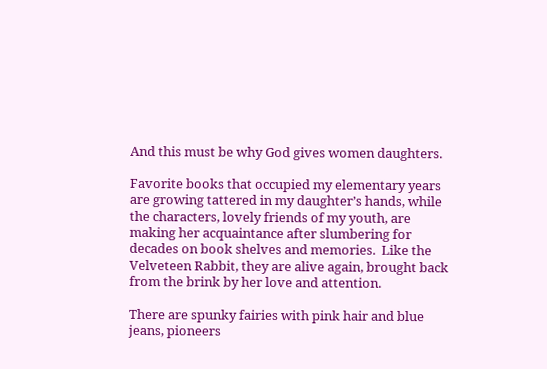And this must be why God gives women daughters.

Favorite books that occupied my elementary years are growing tattered in my daughter’s hands, while the characters, lovely friends of my youth, are making her acquaintance after slumbering for decades on book shelves and memories.  Like the Velveteen Rabbit, they are alive again, brought back from the brink by her love and attention.

There are spunky fairies with pink hair and blue jeans, pioneers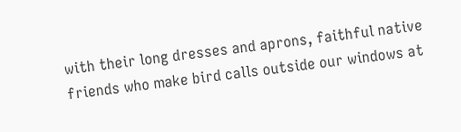with their long dresses and aprons, faithful native friends who make bird calls outside our windows at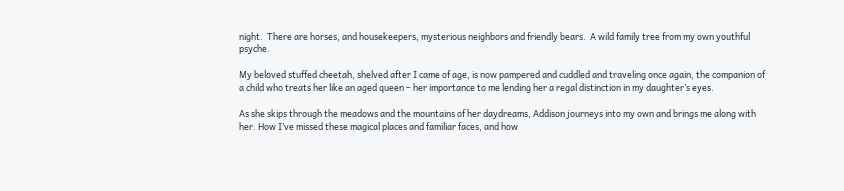night.  There are horses, and housekeepers, mysterious neighbors and friendly bears.  A wild family tree from my own youthful psyche.

My beloved stuffed cheetah, shelved after I came of age, is now pampered and cuddled and traveling once again, the companion of a child who treats her like an aged queen – her importance to me lending her a regal distinction in my daughter’s eyes.

As she skips through the meadows and the mountains of her daydreams, Addison journeys into my own and brings me along with her. How I’ve missed these magical places and familiar faces, and how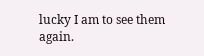lucky I am to see them again.